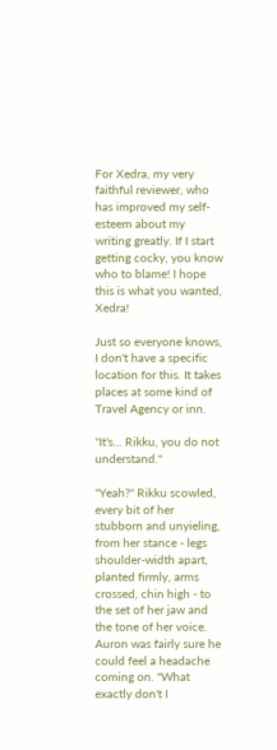For Xedra, my very faithful reviewer, who has improved my self-esteem about my writing greatly. If I start getting cocky, you know who to blame! I hope this is what you wanted, Xedra!

Just so everyone knows, I don't have a specific location for this. It takes places at some kind of Travel Agency or inn.

"It's... Rikku, you do not understand."

"Yeah?" Rikku scowled, every bit of her stubborn and unyieling, from her stance - legs shoulder-width apart, planted firmly, arms crossed, chin high - to the set of her jaw and the tone of her voice. Auron was fairly sure he could feel a headache coming on. "What exactly don't I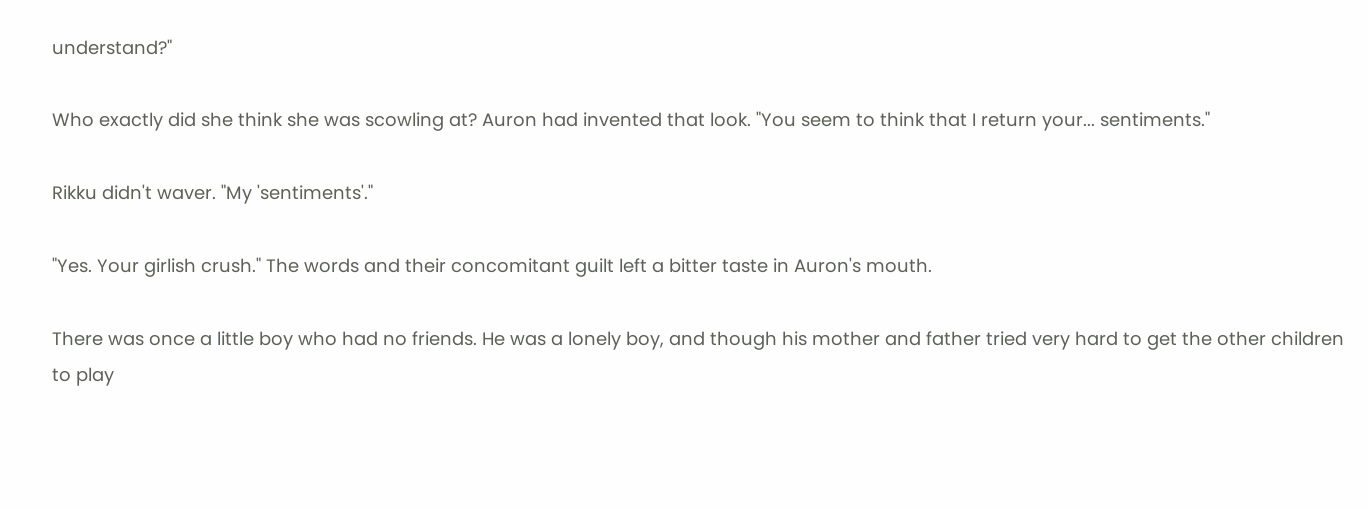understand?"

Who exactly did she think she was scowling at? Auron had invented that look. "You seem to think that I return your... sentiments."

Rikku didn't waver. "My 'sentiments'."

"Yes. Your girlish crush." The words and their concomitant guilt left a bitter taste in Auron's mouth.

There was once a little boy who had no friends. He was a lonely boy, and though his mother and father tried very hard to get the other children to play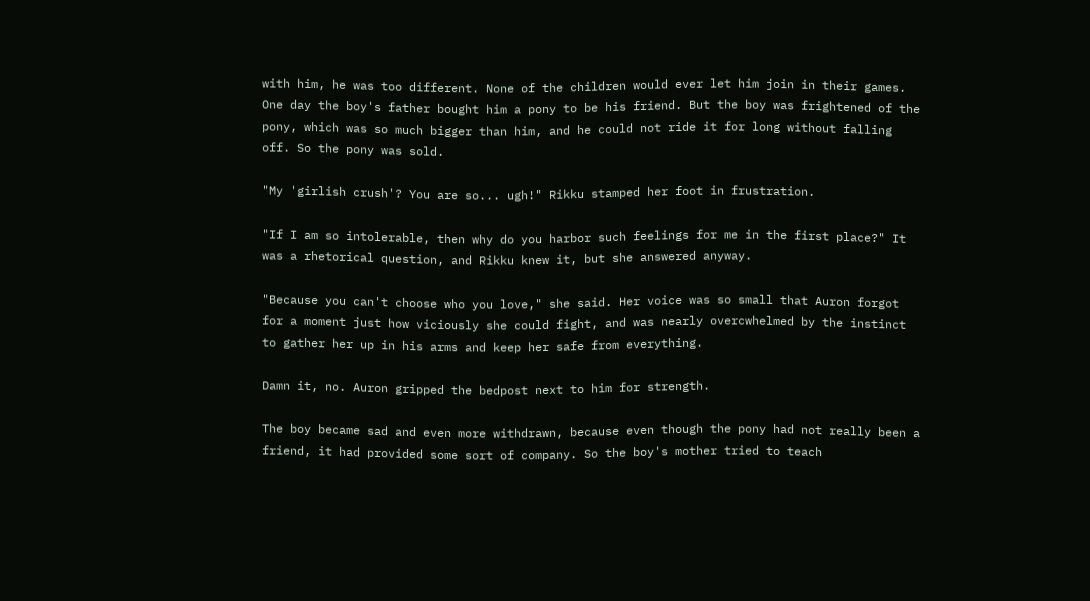with him, he was too different. None of the children would ever let him join in their games. One day the boy's father bought him a pony to be his friend. But the boy was frightened of the pony, which was so much bigger than him, and he could not ride it for long without falling off. So the pony was sold.

"My 'girlish crush'? You are so... ugh!" Rikku stamped her foot in frustration.

"If I am so intolerable, then why do you harbor such feelings for me in the first place?" It was a rhetorical question, and Rikku knew it, but she answered anyway.

"Because you can't choose who you love," she said. Her voice was so small that Auron forgot for a moment just how viciously she could fight, and was nearly overcwhelmed by the instinct to gather her up in his arms and keep her safe from everything.

Damn it, no. Auron gripped the bedpost next to him for strength.

The boy became sad and even more withdrawn, because even though the pony had not really been a friend, it had provided some sort of company. So the boy's mother tried to teach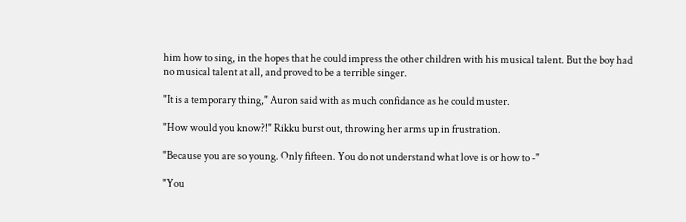him how to sing, in the hopes that he could impress the other children with his musical talent. But the boy had no musical talent at all, and proved to be a terrible singer.

"It is a temporary thing," Auron said with as much confidance as he could muster.

"How would you know?!" Rikku burst out, throwing her arms up in frustration.

"Because you are so young. Only fifteen. You do not understand what love is or how to -"

"You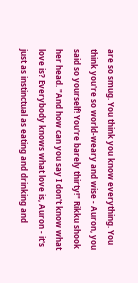are so smug. You think you know everything. You think you're so world-weary and wise - Auron, you said so yourself! You're barely thirty!" Rikku shook her head. "And how can you say I don't know what love is? Everybody knows what love is, Auron - it's just as instinctual as eating and drinking and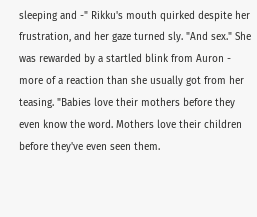sleeping and -" Rikku's mouth quirked despite her frustration, and her gaze turned sly. "And sex." She was rewarded by a startled blink from Auron - more of a reaction than she usually got from her teasing. "Babies love their mothers before they even know the word. Mothers love their children before they've even seen them.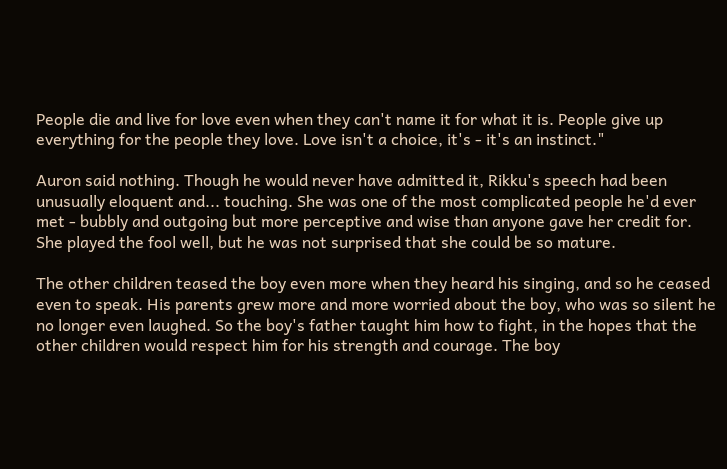People die and live for love even when they can't name it for what it is. People give up everything for the people they love. Love isn't a choice, it's - it's an instinct."

Auron said nothing. Though he would never have admitted it, Rikku's speech had been unusually eloquent and... touching. She was one of the most complicated people he'd ever met - bubbly and outgoing but more perceptive and wise than anyone gave her credit for. She played the fool well, but he was not surprised that she could be so mature.

The other children teased the boy even more when they heard his singing, and so he ceased even to speak. His parents grew more and more worried about the boy, who was so silent he no longer even laughed. So the boy's father taught him how to fight, in the hopes that the other children would respect him for his strength and courage. The boy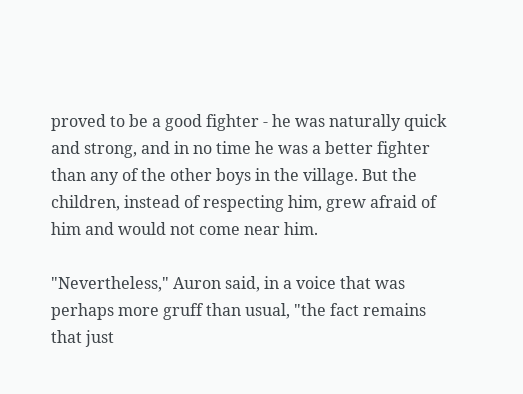proved to be a good fighter - he was naturally quick and strong, and in no time he was a better fighter than any of the other boys in the village. But the children, instead of respecting him, grew afraid of him and would not come near him.

"Nevertheless," Auron said, in a voice that was perhaps more gruff than usual, "the fact remains that just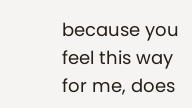because you feel this way for me, does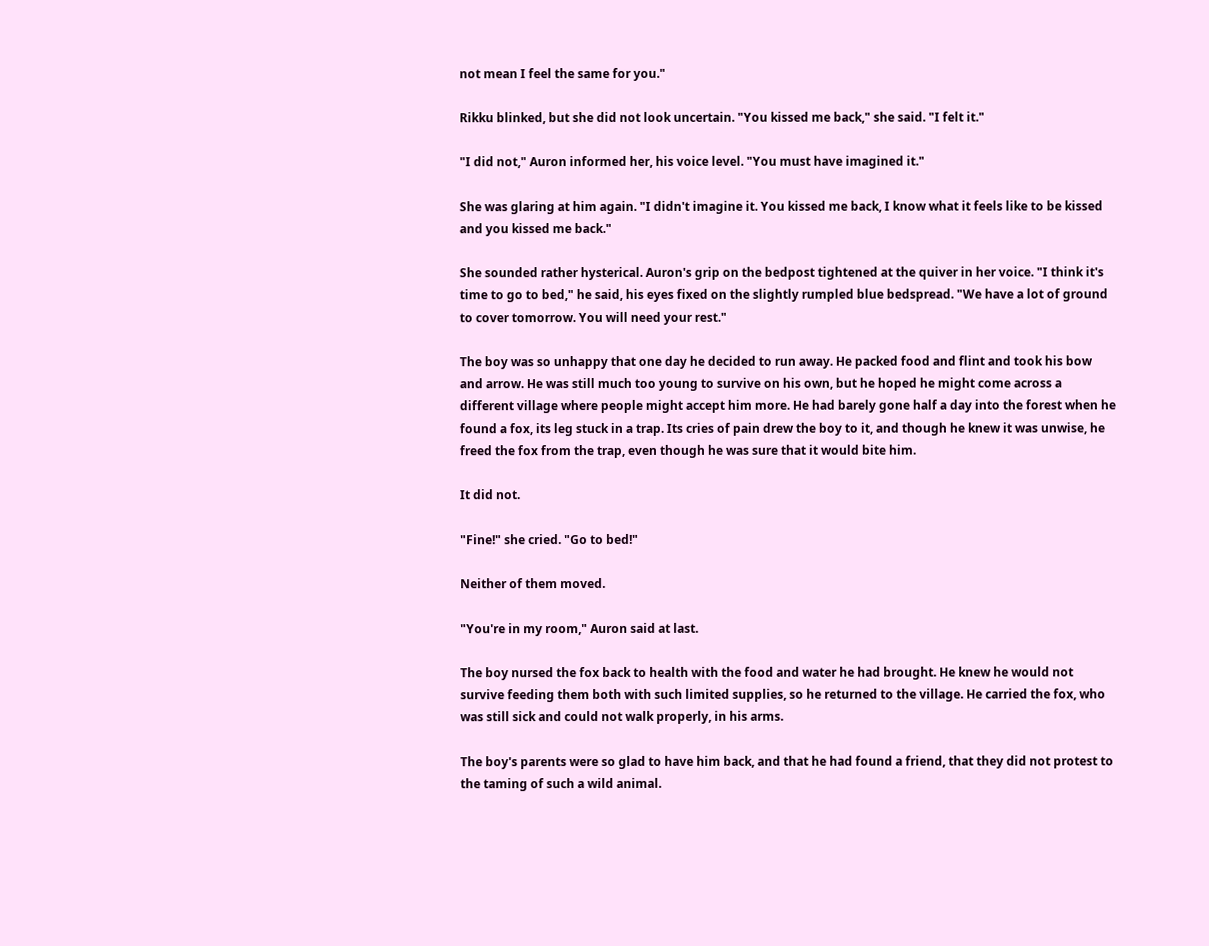not mean I feel the same for you."

Rikku blinked, but she did not look uncertain. "You kissed me back," she said. "I felt it."

"I did not," Auron informed her, his voice level. "You must have imagined it."

She was glaring at him again. "I didn't imagine it. You kissed me back, I know what it feels like to be kissed and you kissed me back."

She sounded rather hysterical. Auron's grip on the bedpost tightened at the quiver in her voice. "I think it's time to go to bed," he said, his eyes fixed on the slightly rumpled blue bedspread. "We have a lot of ground to cover tomorrow. You will need your rest."

The boy was so unhappy that one day he decided to run away. He packed food and flint and took his bow and arrow. He was still much too young to survive on his own, but he hoped he might come across a different village where people might accept him more. He had barely gone half a day into the forest when he found a fox, its leg stuck in a trap. Its cries of pain drew the boy to it, and though he knew it was unwise, he freed the fox from the trap, even though he was sure that it would bite him.

It did not.

"Fine!" she cried. "Go to bed!"

Neither of them moved.

"You're in my room," Auron said at last.

The boy nursed the fox back to health with the food and water he had brought. He knew he would not survive feeding them both with such limited supplies, so he returned to the village. He carried the fox, who was still sick and could not walk properly, in his arms.

The boy's parents were so glad to have him back, and that he had found a friend, that they did not protest to the taming of such a wild animal.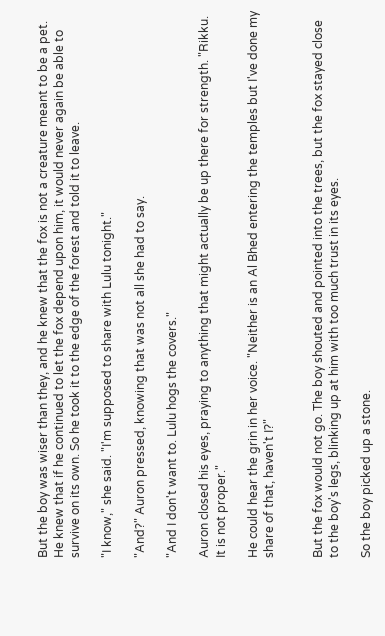But the boy was wiser than they, and he knew that the fox is not a creature meant to be a pet. He knew that if he continued to let the fox depend upon him, it would never again be able to survive on its own. So he took it to the edge of the forest and told it to leave.

"I know," she said. "I'm supposed to share with Lulu tonight."

"And?" Auron pressed, knowing that was not all she had to say.

"And I don't want to. Lulu hogs the covers."

Auron closed his eyes, praying to anything that might actually be up there for strength. "Rikku. It is not proper."

He could hear the grin in her voice. "Neither is an Al Bhed entering the temples but I've done my share of that, haven't I?"


But the fox would not go. The boy shouted and pointed into the trees, but the fox stayed close to the boy's legs, blinking up at him with too much trust in its eyes.

So the boy picked up a stone.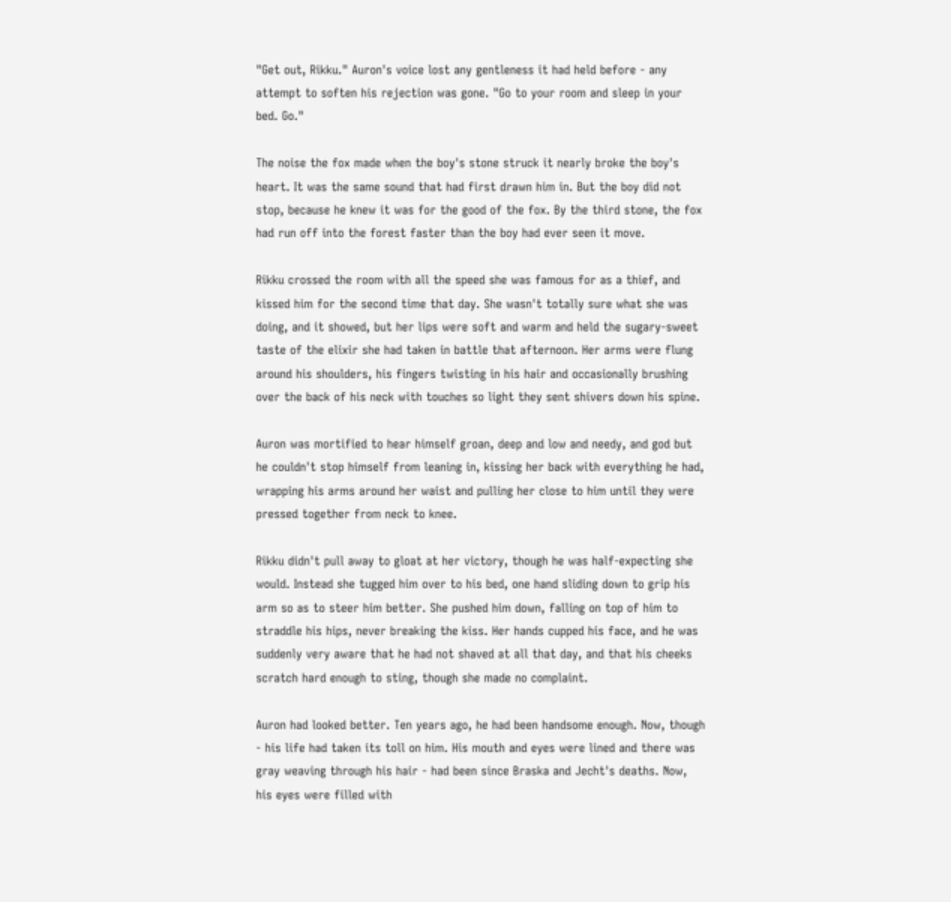"Get out, Rikku." Auron's voice lost any gentleness it had held before - any attempt to soften his rejection was gone. "Go to your room and sleep in your bed. Go."

The noise the fox made when the boy's stone struck it nearly broke the boy's heart. It was the same sound that had first drawn him in. But the boy did not stop, because he knew it was for the good of the fox. By the third stone, the fox had run off into the forest faster than the boy had ever seen it move.

Rikku crossed the room with all the speed she was famous for as a thief, and kissed him for the second time that day. She wasn't totally sure what she was doing, and it showed, but her lips were soft and warm and held the sugary-sweet taste of the elixir she had taken in battle that afternoon. Her arms were flung around his shoulders, his fingers twisting in his hair and occasionally brushing over the back of his neck with touches so light they sent shivers down his spine.

Auron was mortified to hear himself groan, deep and low and needy, and god but he couldn't stop himself from leaning in, kissing her back with everything he had, wrapping his arms around her waist and pulling her close to him until they were pressed together from neck to knee.

Rikku didn't pull away to gloat at her victory, though he was half-expecting she would. Instead she tugged him over to his bed, one hand sliding down to grip his arm so as to steer him better. She pushed him down, falling on top of him to straddle his hips, never breaking the kiss. Her hands cupped his face, and he was suddenly very aware that he had not shaved at all that day, and that his cheeks scratch hard enough to sting, though she made no complaint.

Auron had looked better. Ten years ago, he had been handsome enough. Now, though - his life had taken its toll on him. His mouth and eyes were lined and there was gray weaving through his hair - had been since Braska and Jecht's deaths. Now, his eyes were filled with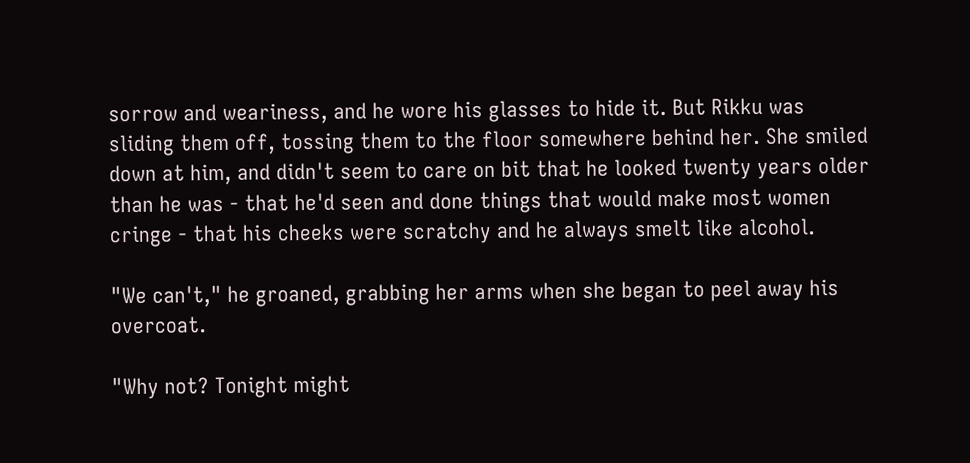sorrow and weariness, and he wore his glasses to hide it. But Rikku was sliding them off, tossing them to the floor somewhere behind her. She smiled down at him, and didn't seem to care on bit that he looked twenty years older than he was - that he'd seen and done things that would make most women cringe - that his cheeks were scratchy and he always smelt like alcohol.

"We can't," he groaned, grabbing her arms when she began to peel away his overcoat.

"Why not? Tonight might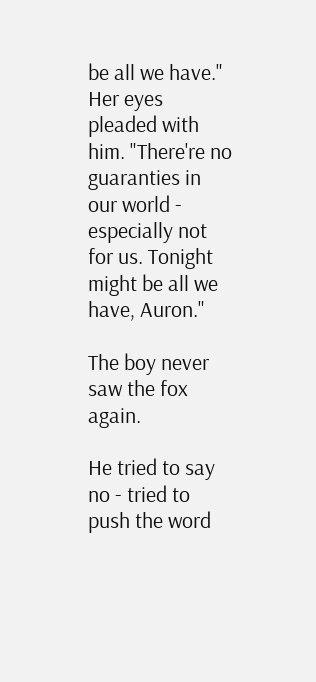be all we have." Her eyes pleaded with him. "There're no guaranties in our world - especially not for us. Tonight might be all we have, Auron."

The boy never saw the fox again.

He tried to say no - tried to push the word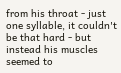from his throat - just one syllable, it couldn't be that hard - but instead his muscles seemed to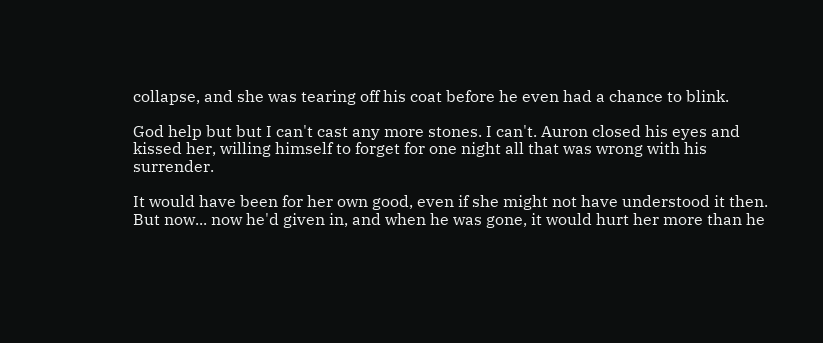collapse, and she was tearing off his coat before he even had a chance to blink.

God help but but I can't cast any more stones. I can't. Auron closed his eyes and kissed her, willing himself to forget for one night all that was wrong with his surrender.

It would have been for her own good, even if she might not have understood it then. But now... now he'd given in, and when he was gone, it would hurt her more than he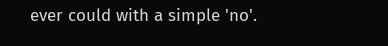ever could with a simple 'no'.